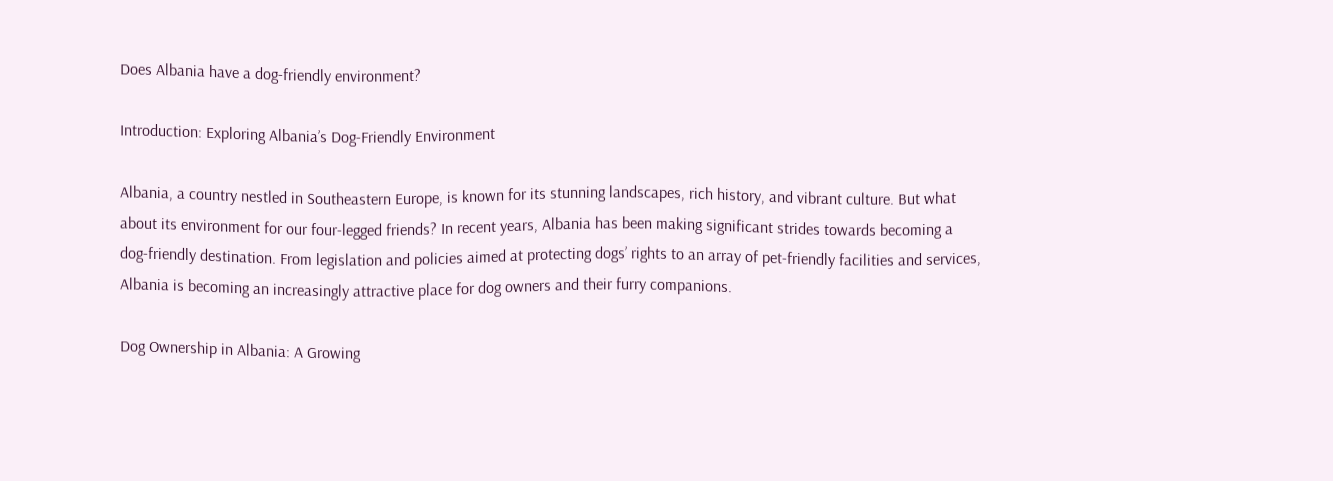Does Albania have a dog-friendly environment?

Introduction: Exploring Albania’s Dog-Friendly Environment

Albania, a country nestled in Southeastern Europe, is known for its stunning landscapes, rich history, and vibrant culture. But what about its environment for our four-legged friends? In recent years, Albania has been making significant strides towards becoming a dog-friendly destination. From legislation and policies aimed at protecting dogs’ rights to an array of pet-friendly facilities and services, Albania is becoming an increasingly attractive place for dog owners and their furry companions.

Dog Ownership in Albania: A Growing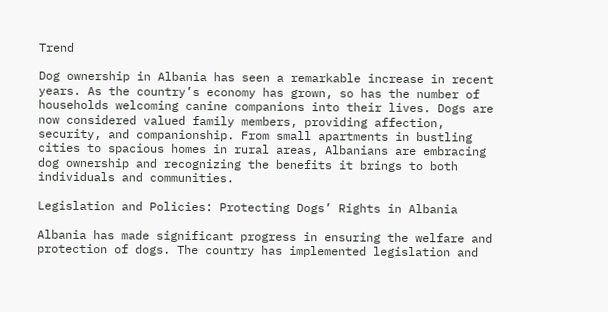Trend

Dog ownership in Albania has seen a remarkable increase in recent years. As the country’s economy has grown, so has the number of households welcoming canine companions into their lives. Dogs are now considered valued family members, providing affection, security, and companionship. From small apartments in bustling cities to spacious homes in rural areas, Albanians are embracing dog ownership and recognizing the benefits it brings to both individuals and communities.

Legislation and Policies: Protecting Dogs’ Rights in Albania

Albania has made significant progress in ensuring the welfare and protection of dogs. The country has implemented legislation and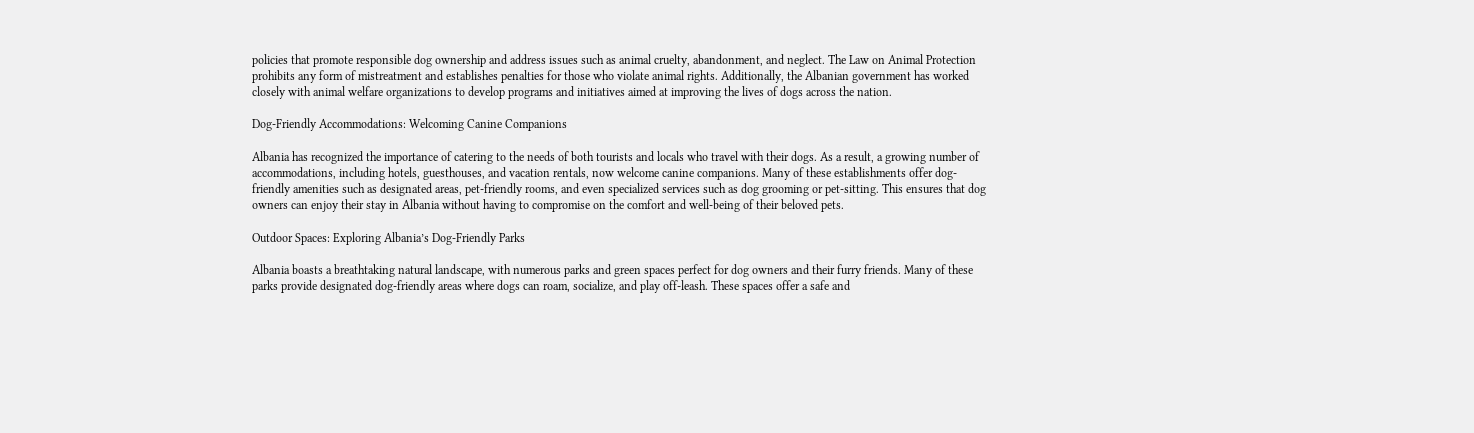policies that promote responsible dog ownership and address issues such as animal cruelty, abandonment, and neglect. The Law on Animal Protection prohibits any form of mistreatment and establishes penalties for those who violate animal rights. Additionally, the Albanian government has worked closely with animal welfare organizations to develop programs and initiatives aimed at improving the lives of dogs across the nation.

Dog-Friendly Accommodations: Welcoming Canine Companions

Albania has recognized the importance of catering to the needs of both tourists and locals who travel with their dogs. As a result, a growing number of accommodations, including hotels, guesthouses, and vacation rentals, now welcome canine companions. Many of these establishments offer dog-friendly amenities such as designated areas, pet-friendly rooms, and even specialized services such as dog grooming or pet-sitting. This ensures that dog owners can enjoy their stay in Albania without having to compromise on the comfort and well-being of their beloved pets.

Outdoor Spaces: Exploring Albania’s Dog-Friendly Parks

Albania boasts a breathtaking natural landscape, with numerous parks and green spaces perfect for dog owners and their furry friends. Many of these parks provide designated dog-friendly areas where dogs can roam, socialize, and play off-leash. These spaces offer a safe and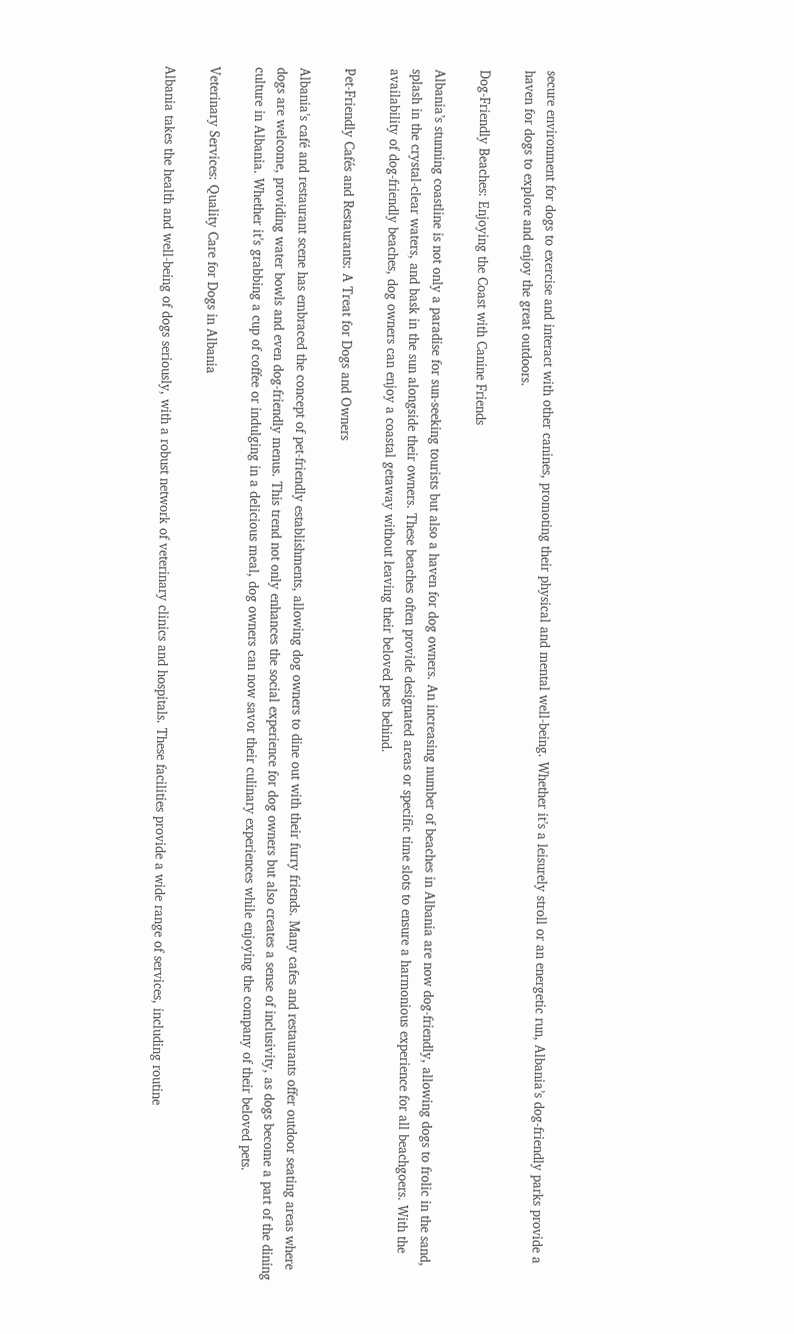secure environment for dogs to exercise and interact with other canines, promoting their physical and mental well-being. Whether it’s a leisurely stroll or an energetic run, Albania’s dog-friendly parks provide a haven for dogs to explore and enjoy the great outdoors.

Dog-Friendly Beaches: Enjoying the Coast with Canine Friends

Albania’s stunning coastline is not only a paradise for sun-seeking tourists but also a haven for dog owners. An increasing number of beaches in Albania are now dog-friendly, allowing dogs to frolic in the sand, splash in the crystal-clear waters, and bask in the sun alongside their owners. These beaches often provide designated areas or specific time slots to ensure a harmonious experience for all beachgoers. With the availability of dog-friendly beaches, dog owners can enjoy a coastal getaway without leaving their beloved pets behind.

Pet-Friendly Cafés and Restaurants: A Treat for Dogs and Owners

Albania’s café and restaurant scene has embraced the concept of pet-friendly establishments, allowing dog owners to dine out with their furry friends. Many cafes and restaurants offer outdoor seating areas where dogs are welcome, providing water bowls and even dog-friendly menus. This trend not only enhances the social experience for dog owners but also creates a sense of inclusivity, as dogs become a part of the dining culture in Albania. Whether it’s grabbing a cup of coffee or indulging in a delicious meal, dog owners can now savor their culinary experiences while enjoying the company of their beloved pets.

Veterinary Services: Quality Care for Dogs in Albania

Albania takes the health and well-being of dogs seriously, with a robust network of veterinary clinics and hospitals. These facilities provide a wide range of services, including routine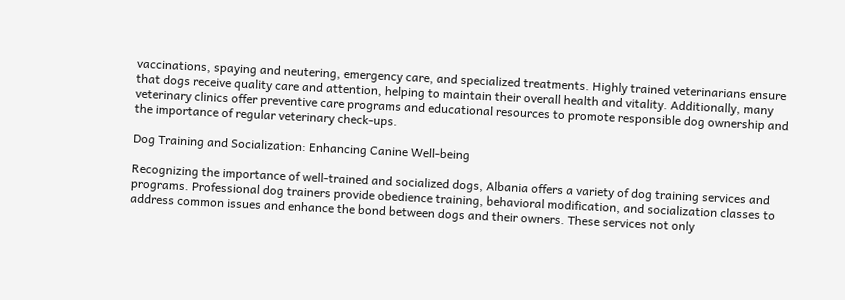vaccinations, spaying and neutering, emergency care, and specialized treatments. Highly trained veterinarians ensure that dogs receive quality care and attention, helping to maintain their overall health and vitality. Additionally, many veterinary clinics offer preventive care programs and educational resources to promote responsible dog ownership and the importance of regular veterinary check-ups.

Dog Training and Socialization: Enhancing Canine Well-being

Recognizing the importance of well-trained and socialized dogs, Albania offers a variety of dog training services and programs. Professional dog trainers provide obedience training, behavioral modification, and socialization classes to address common issues and enhance the bond between dogs and their owners. These services not only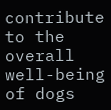contribute to the overall well-being of dogs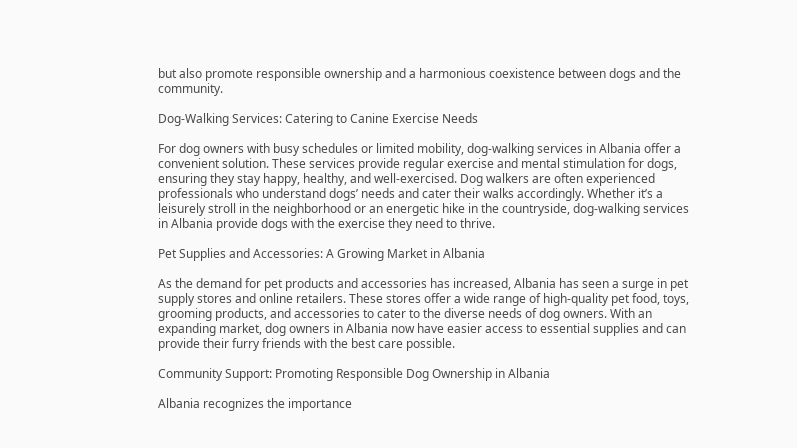but also promote responsible ownership and a harmonious coexistence between dogs and the community.

Dog-Walking Services: Catering to Canine Exercise Needs

For dog owners with busy schedules or limited mobility, dog-walking services in Albania offer a convenient solution. These services provide regular exercise and mental stimulation for dogs, ensuring they stay happy, healthy, and well-exercised. Dog walkers are often experienced professionals who understand dogs’ needs and cater their walks accordingly. Whether it’s a leisurely stroll in the neighborhood or an energetic hike in the countryside, dog-walking services in Albania provide dogs with the exercise they need to thrive.

Pet Supplies and Accessories: A Growing Market in Albania

As the demand for pet products and accessories has increased, Albania has seen a surge in pet supply stores and online retailers. These stores offer a wide range of high-quality pet food, toys, grooming products, and accessories to cater to the diverse needs of dog owners. With an expanding market, dog owners in Albania now have easier access to essential supplies and can provide their furry friends with the best care possible.

Community Support: Promoting Responsible Dog Ownership in Albania

Albania recognizes the importance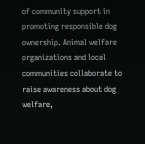of community support in promoting responsible dog ownership. Animal welfare organizations and local communities collaborate to raise awareness about dog welfare,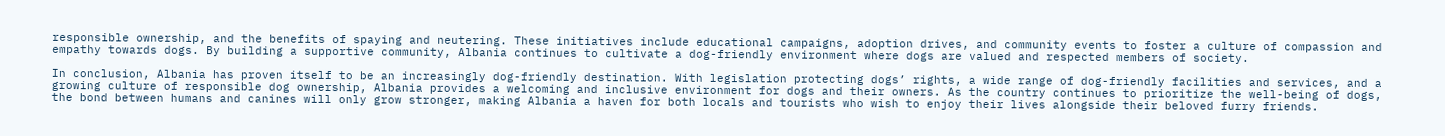responsible ownership, and the benefits of spaying and neutering. These initiatives include educational campaigns, adoption drives, and community events to foster a culture of compassion and empathy towards dogs. By building a supportive community, Albania continues to cultivate a dog-friendly environment where dogs are valued and respected members of society.

In conclusion, Albania has proven itself to be an increasingly dog-friendly destination. With legislation protecting dogs’ rights, a wide range of dog-friendly facilities and services, and a growing culture of responsible dog ownership, Albania provides a welcoming and inclusive environment for dogs and their owners. As the country continues to prioritize the well-being of dogs, the bond between humans and canines will only grow stronger, making Albania a haven for both locals and tourists who wish to enjoy their lives alongside their beloved furry friends.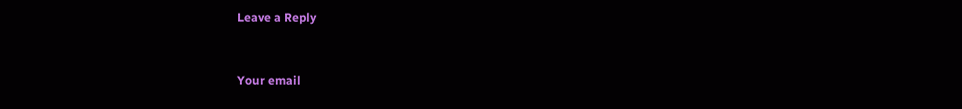Leave a Reply


Your email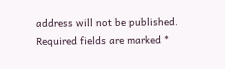address will not be published. Required fields are marked *